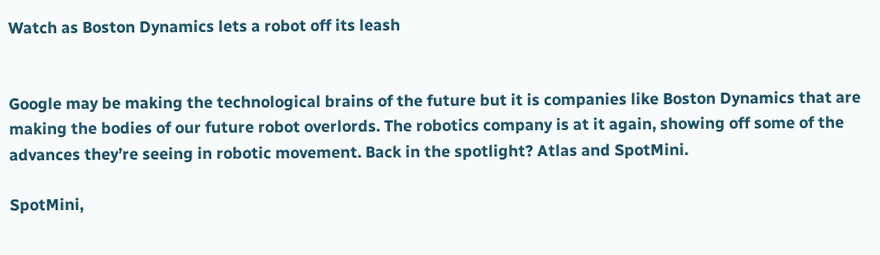Watch as Boston Dynamics lets a robot off its leash


Google may be making the technological brains of the future but it is companies like Boston Dynamics that are making the bodies of our future robot overlords. The robotics company is at it again, showing off some of the advances they’re seeing in robotic movement. Back in the spotlight? Atlas and SpotMini.

SpotMini,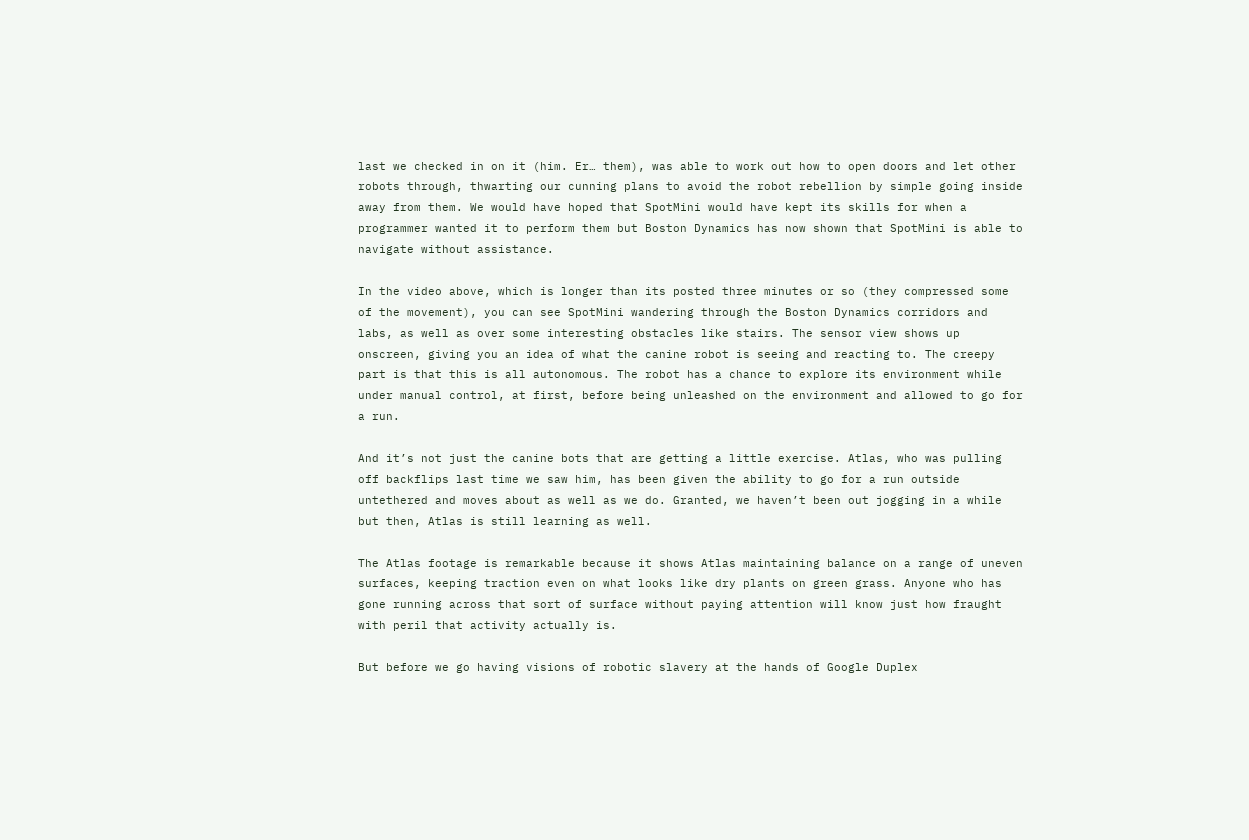last we checked in on it (him. Er… them), was able to work out how to open doors and let other robots through, thwarting our cunning plans to avoid the robot rebellion by simple going inside away from them. We would have hoped that SpotMini would have kept its skills for when a programmer wanted it to perform them but Boston Dynamics has now shown that SpotMini is able to navigate without assistance.

In the video above, which is longer than its posted three minutes or so (they compressed some of the movement), you can see SpotMini wandering through the Boston Dynamics corridors and labs, as well as over some interesting obstacles like stairs. The sensor view shows up onscreen, giving you an idea of what the canine robot is seeing and reacting to. The creepy part is that this is all autonomous. The robot has a chance to explore its environment while under manual control, at first, before being unleashed on the environment and allowed to go for a run.

And it’s not just the canine bots that are getting a little exercise. Atlas, who was pulling off backflips last time we saw him, has been given the ability to go for a run outside untethered and moves about as well as we do. Granted, we haven’t been out jogging in a while but then, Atlas is still learning as well.

The Atlas footage is remarkable because it shows Atlas maintaining balance on a range of uneven surfaces, keeping traction even on what looks like dry plants on green grass. Anyone who has gone running across that sort of surface without paying attention will know just how fraught with peril that activity actually is.

But before we go having visions of robotic slavery at the hands of Google Duplex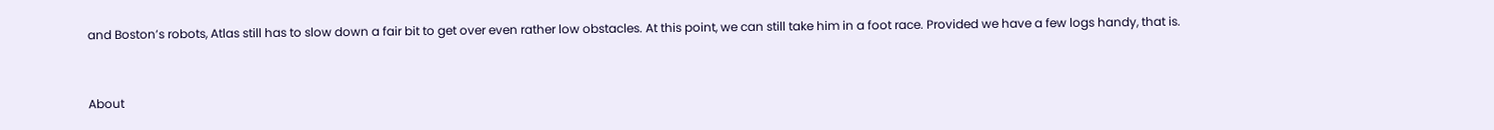and Boston’s robots, Atlas still has to slow down a fair bit to get over even rather low obstacles. At this point, we can still take him in a foot race. Provided we have a few logs handy, that is.


About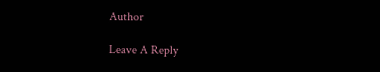Author

Leave A Reply